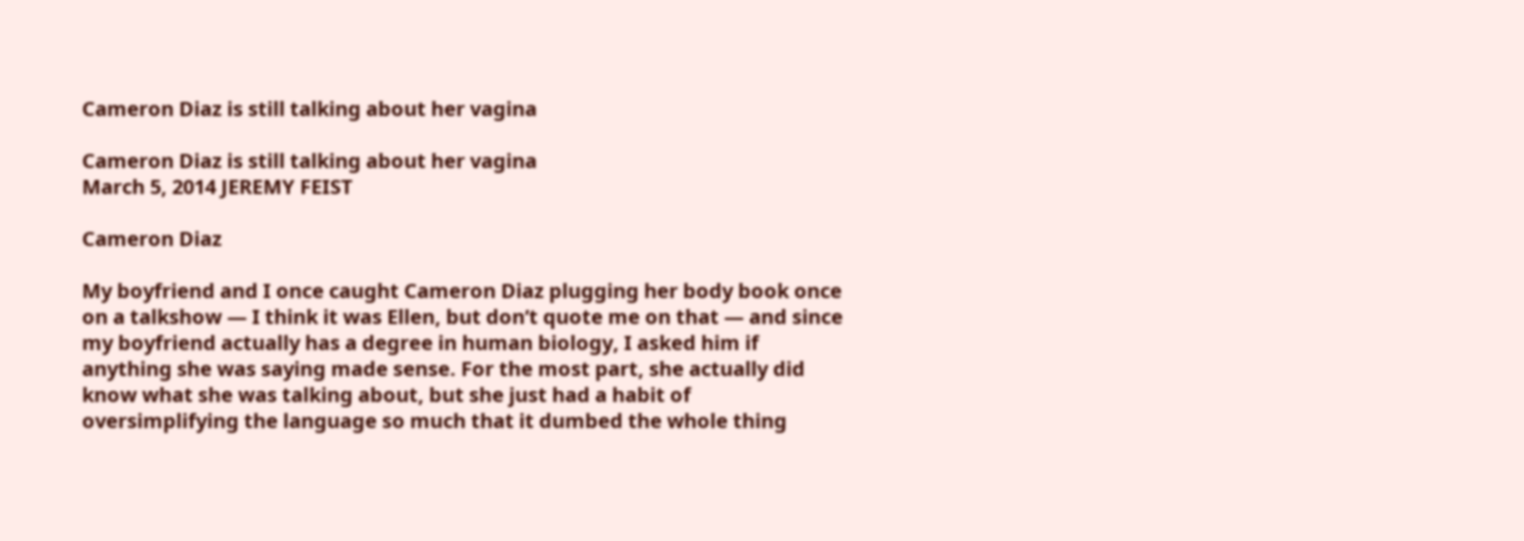Cameron Diaz is still talking about her vagina

Cameron Diaz is still talking about her vagina
March 5, 2014 JEREMY FEIST

Cameron Diaz

My boyfriend and I once caught Cameron Diaz plugging her body book once on a talkshow — I think it was Ellen, but don’t quote me on that — and since my boyfriend actually has a degree in human biology, I asked him if anything she was saying made sense. For the most part, she actually did know what she was talking about, but she just had a habit of oversimplifying the language so much that it dumbed the whole thing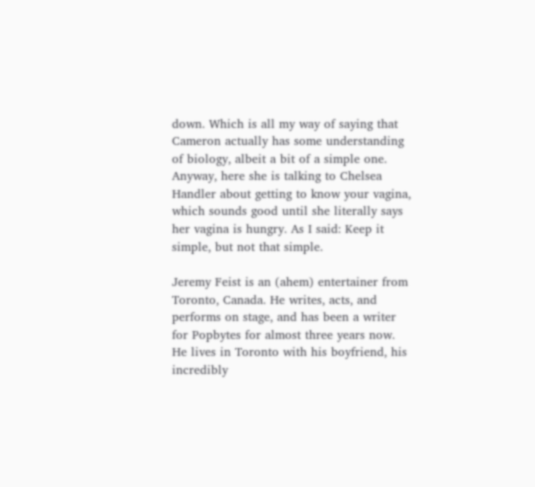down. Which is all my way of saying that Cameron actually has some understanding of biology, albeit a bit of a simple one. Anyway, here she is talking to Chelsea Handler about getting to know your vagina, which sounds good until she literally says her vagina is hungry. As I said: Keep it simple, but not that simple.

Jeremy Feist is an (ahem) entertainer from Toronto, Canada. He writes, acts, and performs on stage, and has been a writer for Popbytes for almost three years now. He lives in Toronto with his boyfriend, his incredibly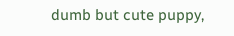dumb but cute puppy,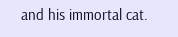and his immortal cat.